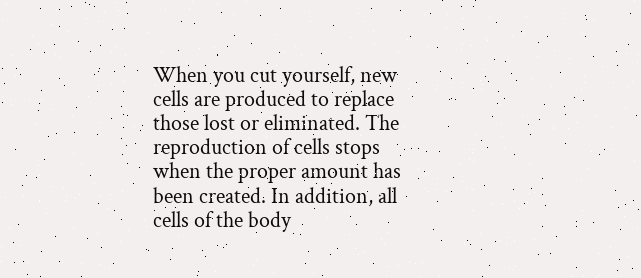When you cut yourself, new cells are produced to replace those lost or eliminated. The reproduction of cells stops when the proper amount has been created. In addition, all cells of the body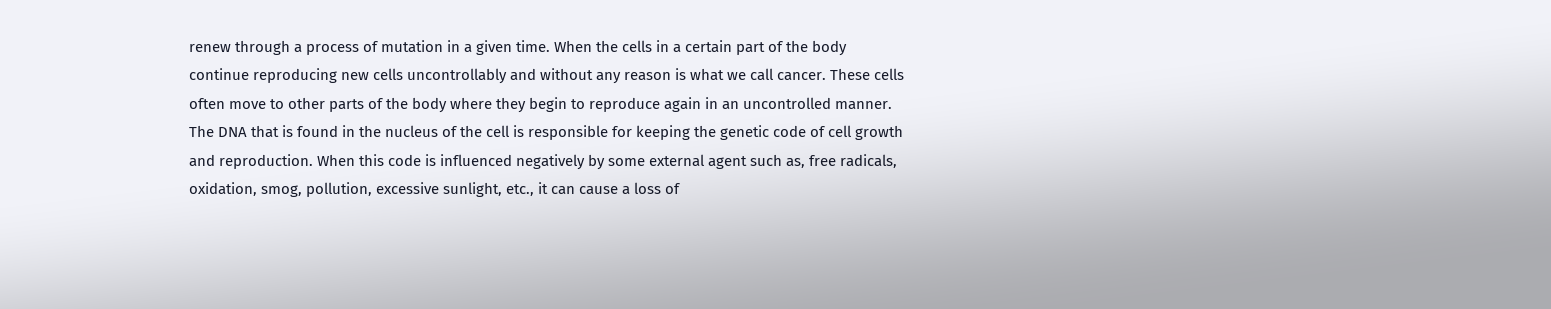renew through a process of mutation in a given time. When the cells in a certain part of the body continue reproducing new cells uncontrollably and without any reason is what we call cancer. These cells often move to other parts of the body where they begin to reproduce again in an uncontrolled manner.
The DNA that is found in the nucleus of the cell is responsible for keeping the genetic code of cell growth and reproduction. When this code is influenced negatively by some external agent such as, free radicals, oxidation, smog, pollution, excessive sunlight, etc., it can cause a loss of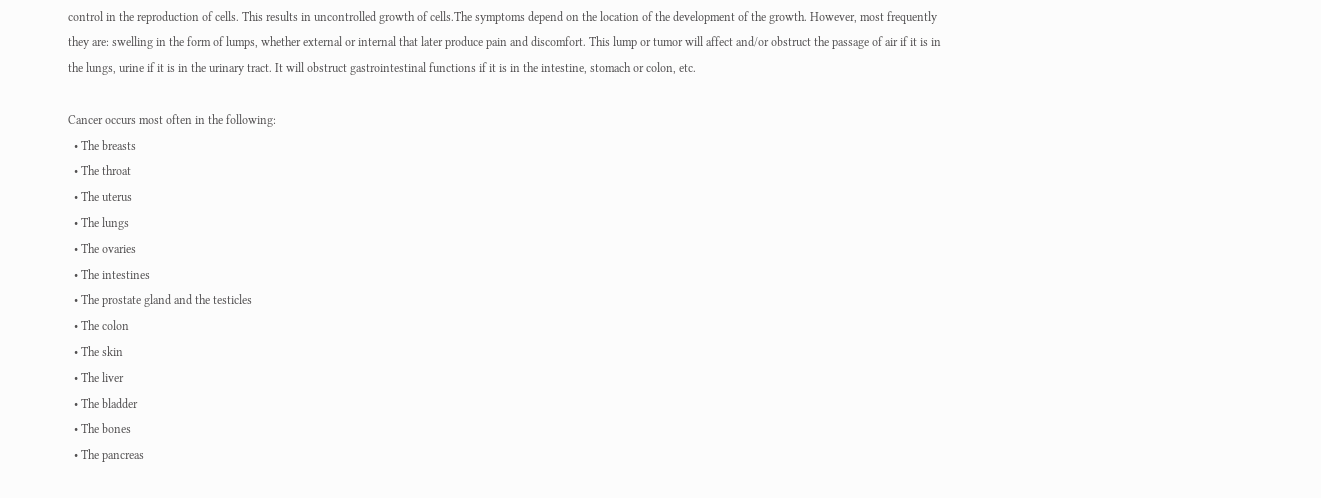control in the reproduction of cells. This results in uncontrolled growth of cells.The symptoms depend on the location of the development of the growth. However, most frequently they are: swelling in the form of lumps, whether external or internal that later produce pain and discomfort. This lump or tumor will affect and/or obstruct the passage of air if it is in the lungs, urine if it is in the urinary tract. It will obstruct gastrointestinal functions if it is in the intestine, stomach or colon, etc.

Cancer occurs most often in the following:
  • The breasts
  • The throat
  • The uterus
  • The lungs
  • The ovaries
  • The intestines
  • The prostate gland and the testicles
  • The colon
  • The skin
  • The liver
  • The bladder
  • The bones
  • The pancreas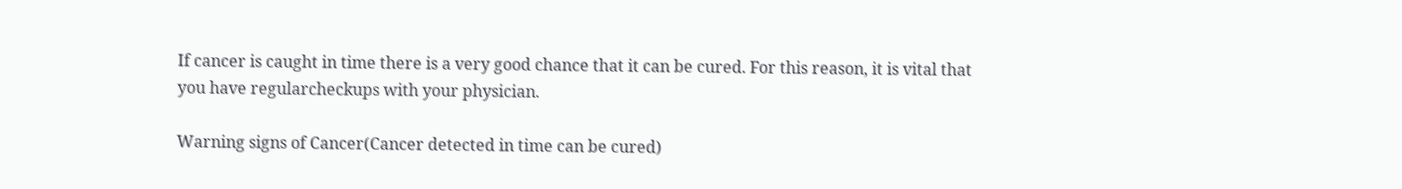If cancer is caught in time there is a very good chance that it can be cured. For this reason, it is vital that you have regularcheckups with your physician.

Warning signs of Cancer(Cancer detected in time can be cured)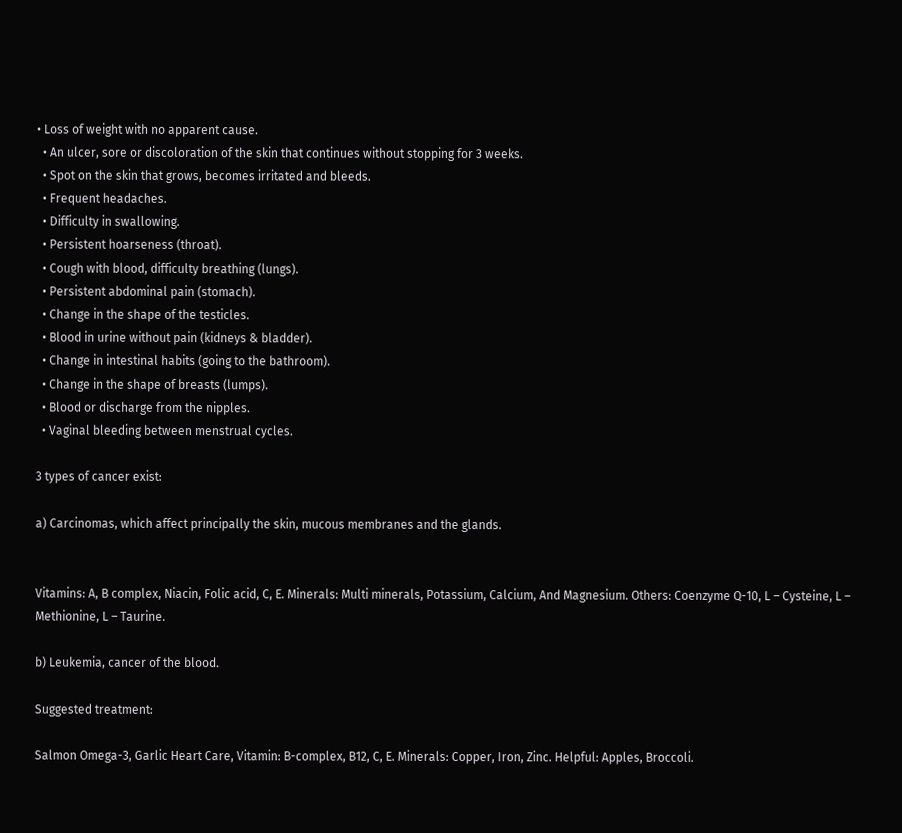• Loss of weight with no apparent cause.
  • An ulcer, sore or discoloration of the skin that continues without stopping for 3 weeks.
  • Spot on the skin that grows, becomes irritated and bleeds.
  • Frequent headaches.
  • Difficulty in swallowing.
  • Persistent hoarseness (throat).
  • Cough with blood, difficulty breathing (lungs).
  • Persistent abdominal pain (stomach).
  • Change in the shape of the testicles.
  • Blood in urine without pain (kidneys & bladder).
  • Change in intestinal habits (going to the bathroom).
  • Change in the shape of breasts (lumps).
  • Blood or discharge from the nipples.
  • Vaginal bleeding between menstrual cycles.

3 types of cancer exist:

a) Carcinomas, which affect principally the skin, mucous membranes and the glands.


Vitamins: A, B complex, Niacin, Folic acid, C, E. Minerals: Multi minerals, Potassium, Calcium, And Magnesium. Others: Coenzyme Q-10, L – Cysteine, L – Methionine, L – Taurine.

b) Leukemia, cancer of the blood.

Suggested treatment:

Salmon Omega-3, Garlic Heart Care, Vitamin: B-complex, B12, C, E. Minerals: Copper, Iron, Zinc. Helpful: Apples, Broccoli.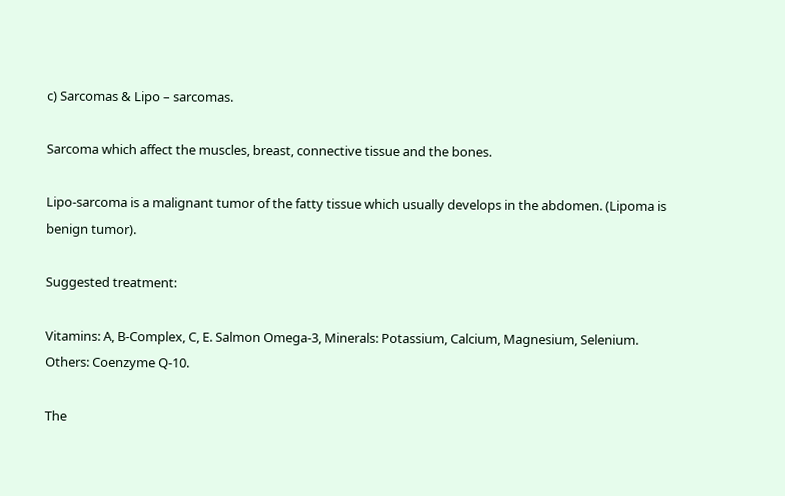c) Sarcomas & Lipo – sarcomas.

Sarcoma which affect the muscles, breast, connective tissue and the bones.

Lipo-sarcoma is a malignant tumor of the fatty tissue which usually develops in the abdomen. (Lipoma is benign tumor).

Suggested treatment:

Vitamins: A, B-Complex, C, E. Salmon Omega-3, Minerals: Potassium, Calcium, Magnesium, Selenium. Others: Coenzyme Q-10.

The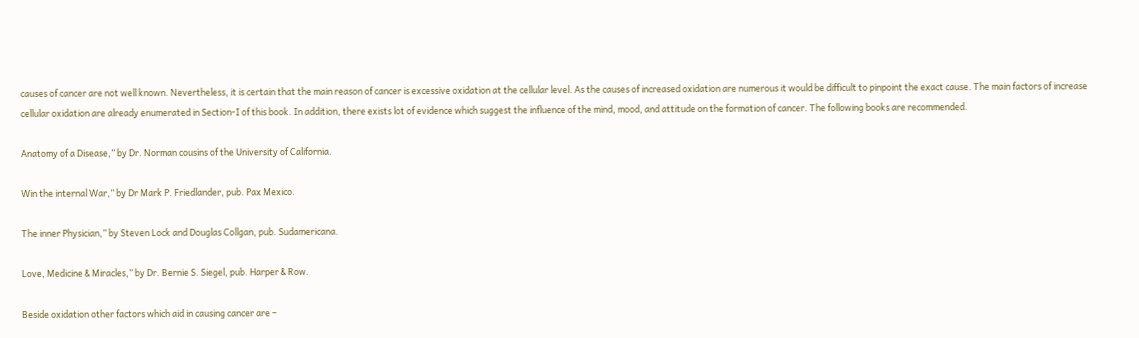causes of cancer are not well known. Nevertheless, it is certain that the main reason of cancer is excessive oxidation at the cellular level. As the causes of increased oxidation are numerous it would be difficult to pinpoint the exact cause. The main factors of increase cellular oxidation are already enumerated in Section-I of this book. In addition, there exists lot of evidence which suggest the influence of the mind, mood, and attitude on the formation of cancer. The following books are recommended.

Anatomy of a Disease,” by Dr. Norman cousins of the University of California.

Win the internal War,” by Dr Mark P. Friedlander, pub. Pax Mexico.

The inner Physician,” by Steven Lock and Douglas Collgan, pub. Sudamericana.

Love, Medicine & Miracles,” by Dr. Bernie S. Siegel, pub. Harper & Row.

Beside oxidation other factors which aid in causing cancer are –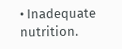• Inadequate nutrition.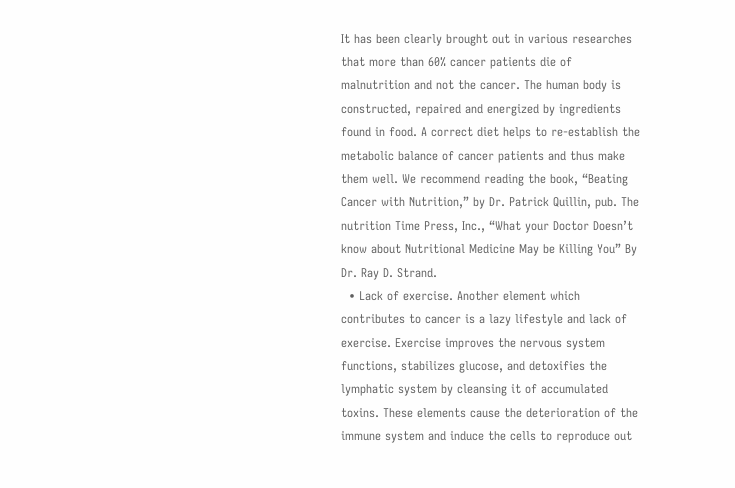It has been clearly brought out in various researches that more than 60% cancer patients die of malnutrition and not the cancer. The human body is constructed, repaired and energized by ingredients found in food. A correct diet helps to re-establish the metabolic balance of cancer patients and thus make them well. We recommend reading the book, “Beating Cancer with Nutrition,” by Dr. Patrick Quillin, pub. The nutrition Time Press, Inc., “What your Doctor Doesn’t know about Nutritional Medicine May be Killing You” By Dr. Ray D. Strand.
  • Lack of exercise. Another element which contributes to cancer is a lazy lifestyle and lack of exercise. Exercise improves the nervous system functions, stabilizes glucose, and detoxifies the lymphatic system by cleansing it of accumulated toxins. These elements cause the deterioration of the immune system and induce the cells to reproduce out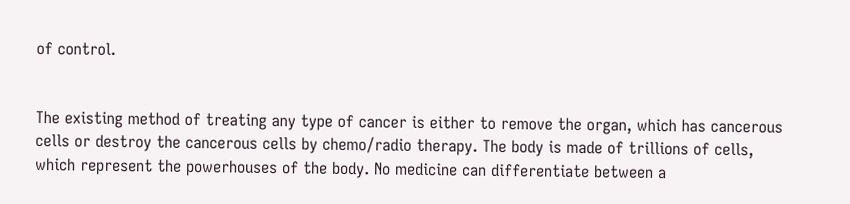of control.


The existing method of treating any type of cancer is either to remove the organ, which has cancerous cells or destroy the cancerous cells by chemo/radio therapy. The body is made of trillions of cells, which represent the powerhouses of the body. No medicine can differentiate between a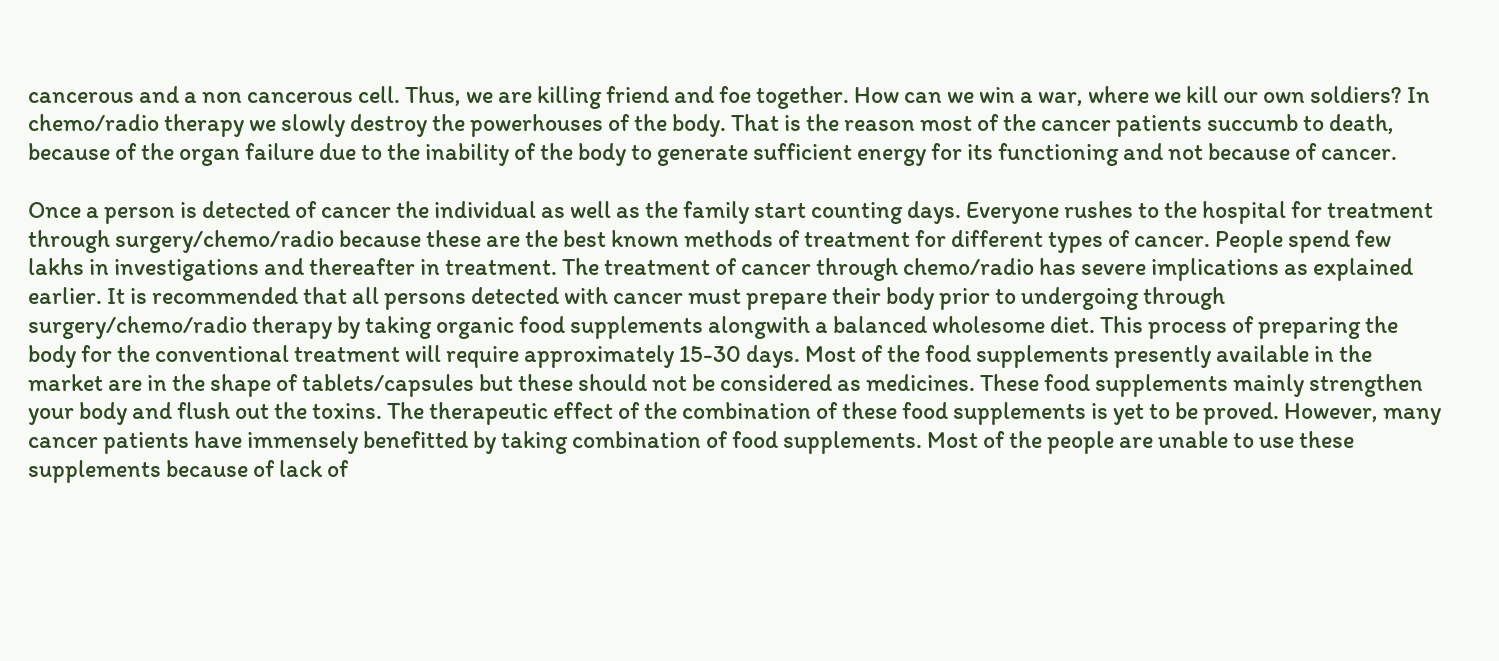cancerous and a non cancerous cell. Thus, we are killing friend and foe together. How can we win a war, where we kill our own soldiers? In chemo/radio therapy we slowly destroy the powerhouses of the body. That is the reason most of the cancer patients succumb to death, because of the organ failure due to the inability of the body to generate sufficient energy for its functioning and not because of cancer.

Once a person is detected of cancer the individual as well as the family start counting days. Everyone rushes to the hospital for treatment through surgery/chemo/radio because these are the best known methods of treatment for different types of cancer. People spend few lakhs in investigations and thereafter in treatment. The treatment of cancer through chemo/radio has severe implications as explained earlier. It is recommended that all persons detected with cancer must prepare their body prior to undergoing through surgery/chemo/radio therapy by taking organic food supplements alongwith a balanced wholesome diet. This process of preparing the body for the conventional treatment will require approximately 15-30 days. Most of the food supplements presently available in the market are in the shape of tablets/capsules but these should not be considered as medicines. These food supplements mainly strengthen your body and flush out the toxins. The therapeutic effect of the combination of these food supplements is yet to be proved. However, many cancer patients have immensely benefitted by taking combination of food supplements. Most of the people are unable to use these supplements because of lack of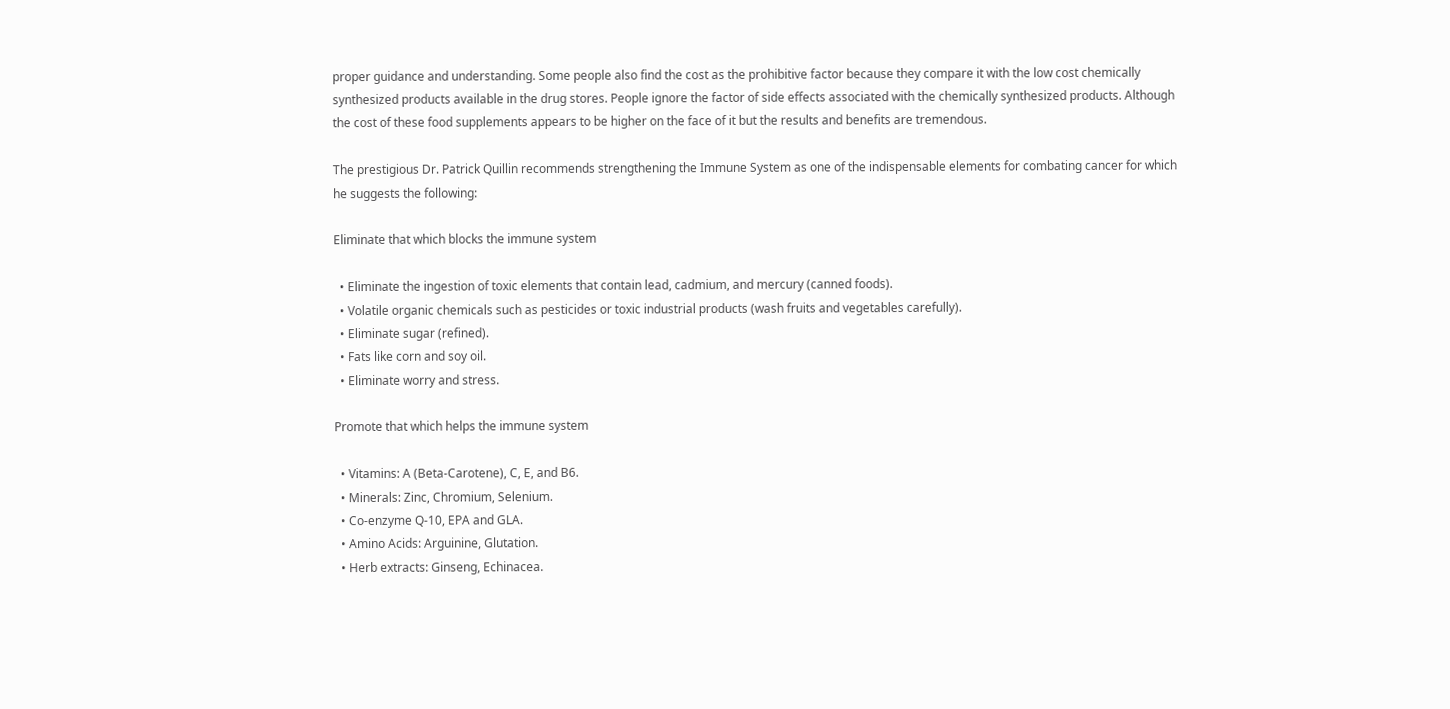proper guidance and understanding. Some people also find the cost as the prohibitive factor because they compare it with the low cost chemically synthesized products available in the drug stores. People ignore the factor of side effects associated with the chemically synthesized products. Although the cost of these food supplements appears to be higher on the face of it but the results and benefits are tremendous.

The prestigious Dr. Patrick Quillin recommends strengthening the Immune System as one of the indispensable elements for combating cancer for which he suggests the following:

Eliminate that which blocks the immune system

  • Eliminate the ingestion of toxic elements that contain lead, cadmium, and mercury (canned foods).
  • Volatile organic chemicals such as pesticides or toxic industrial products (wash fruits and vegetables carefully).
  • Eliminate sugar (refined).
  • Fats like corn and soy oil.
  • Eliminate worry and stress.

Promote that which helps the immune system

  • Vitamins: A (Beta-Carotene), C, E, and B6.
  • Minerals: Zinc, Chromium, Selenium.
  • Co-enzyme Q-10, EPA and GLA.
  • Amino Acids: Arguinine, Glutation.
  • Herb extracts: Ginseng, Echinacea.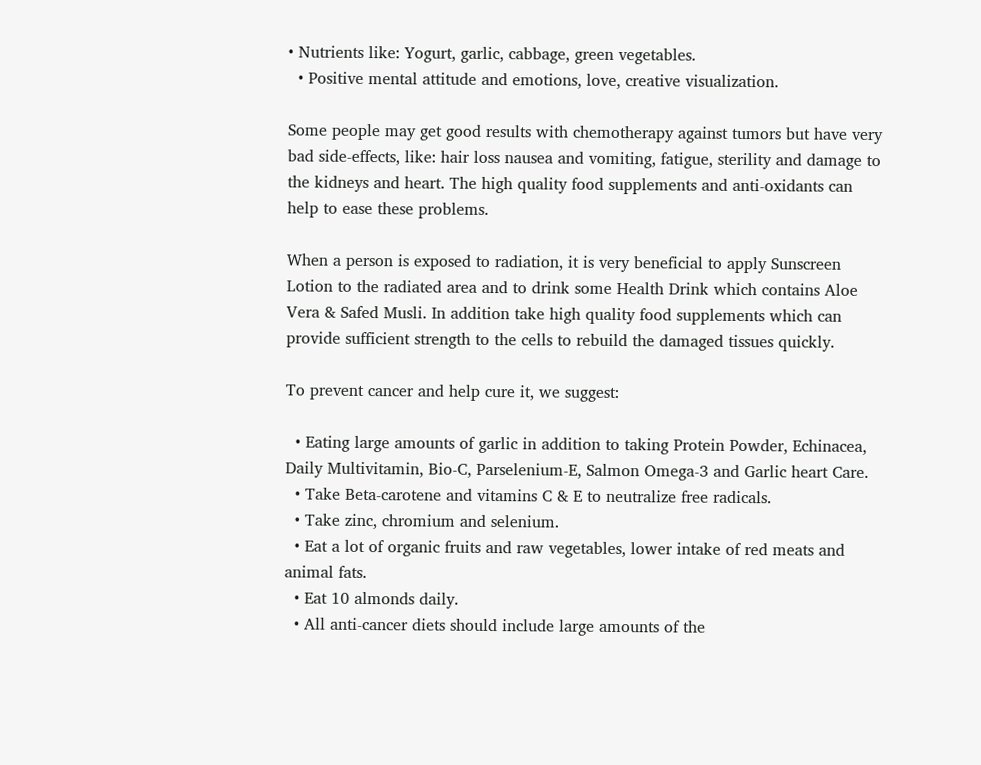• Nutrients like: Yogurt, garlic, cabbage, green vegetables.
  • Positive mental attitude and emotions, love, creative visualization.

Some people may get good results with chemotherapy against tumors but have very bad side-effects, like: hair loss nausea and vomiting, fatigue, sterility and damage to the kidneys and heart. The high quality food supplements and anti-oxidants can help to ease these problems.

When a person is exposed to radiation, it is very beneficial to apply Sunscreen Lotion to the radiated area and to drink some Health Drink which contains Aloe Vera & Safed Musli. In addition take high quality food supplements which can provide sufficient strength to the cells to rebuild the damaged tissues quickly.

To prevent cancer and help cure it, we suggest:

  • Eating large amounts of garlic in addition to taking Protein Powder, Echinacea, Daily Multivitamin, Bio-C, Parselenium-E, Salmon Omega-3 and Garlic heart Care.
  • Take Beta-carotene and vitamins C & E to neutralize free radicals.
  • Take zinc, chromium and selenium.
  • Eat a lot of organic fruits and raw vegetables, lower intake of red meats and animal fats.
  • Eat 10 almonds daily.
  • All anti-cancer diets should include large amounts of the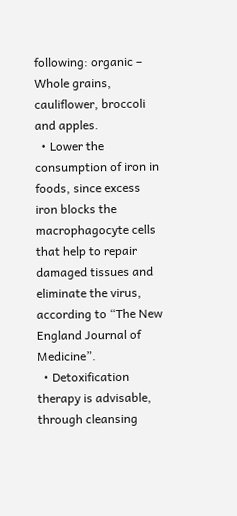following: organic – Whole grains, cauliflower, broccoli and apples.
  • Lower the consumption of iron in foods, since excess iron blocks the macrophagocyte cells that help to repair damaged tissues and eliminate the virus, according to “The New England Journal of Medicine”.
  • Detoxification therapy is advisable, through cleansing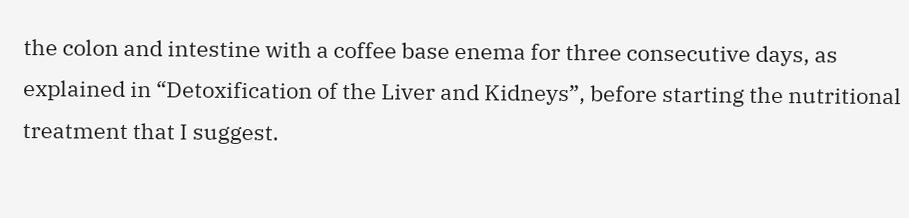the colon and intestine with a coffee base enema for three consecutive days, as explained in “Detoxification of the Liver and Kidneys”, before starting the nutritional treatment that I suggest.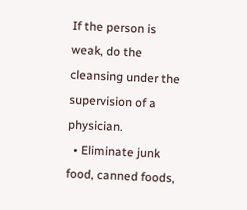If the person is weak, do the cleansing under the supervision of a physician.
  • Eliminate junk food, canned foods,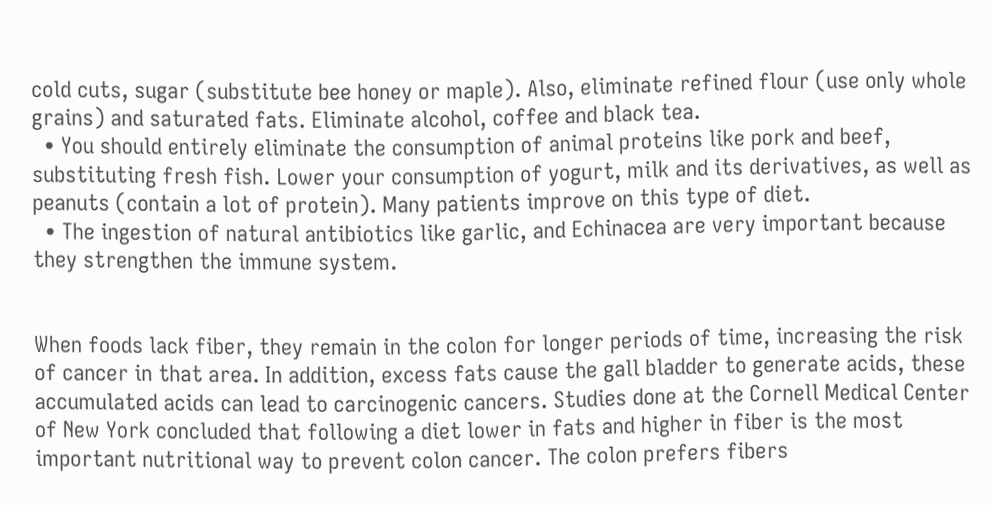cold cuts, sugar (substitute bee honey or maple). Also, eliminate refined flour (use only whole grains) and saturated fats. Eliminate alcohol, coffee and black tea.
  • You should entirely eliminate the consumption of animal proteins like pork and beef, substituting fresh fish. Lower your consumption of yogurt, milk and its derivatives, as well as peanuts (contain a lot of protein). Many patients improve on this type of diet.
  • The ingestion of natural antibiotics like garlic, and Echinacea are very important because they strengthen the immune system.


When foods lack fiber, they remain in the colon for longer periods of time, increasing the risk of cancer in that area. In addition, excess fats cause the gall bladder to generate acids, these accumulated acids can lead to carcinogenic cancers. Studies done at the Cornell Medical Center of New York concluded that following a diet lower in fats and higher in fiber is the most important nutritional way to prevent colon cancer. The colon prefers fibers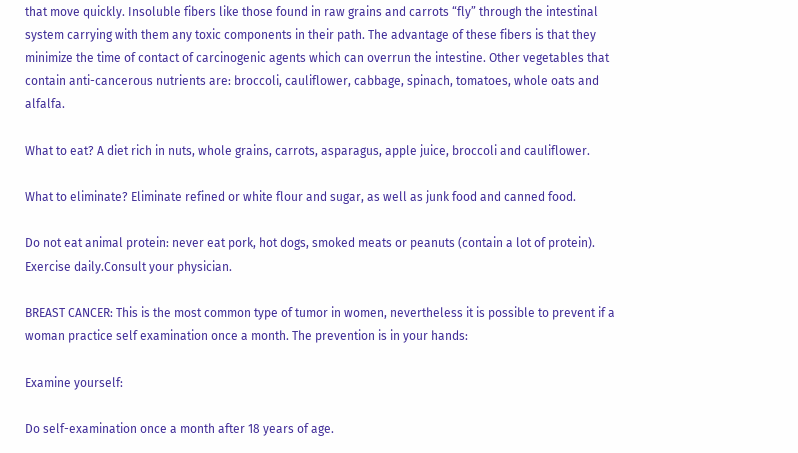that move quickly. Insoluble fibers like those found in raw grains and carrots “fly” through the intestinal system carrying with them any toxic components in their path. The advantage of these fibers is that they minimize the time of contact of carcinogenic agents which can overrun the intestine. Other vegetables that contain anti-cancerous nutrients are: broccoli, cauliflower, cabbage, spinach, tomatoes, whole oats and alfalfa.

What to eat? A diet rich in nuts, whole grains, carrots, asparagus, apple juice, broccoli and cauliflower.

What to eliminate? Eliminate refined or white flour and sugar, as well as junk food and canned food.

Do not eat animal protein: never eat pork, hot dogs, smoked meats or peanuts (contain a lot of protein). Exercise daily.Consult your physician.

BREAST CANCER: This is the most common type of tumor in women, nevertheless it is possible to prevent if a woman practice self examination once a month. The prevention is in your hands:

Examine yourself:

Do self-examination once a month after 18 years of age.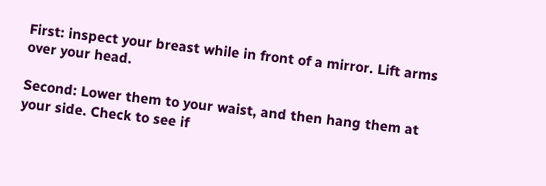First: inspect your breast while in front of a mirror. Lift arms over your head.

Second: Lower them to your waist, and then hang them at your side. Check to see if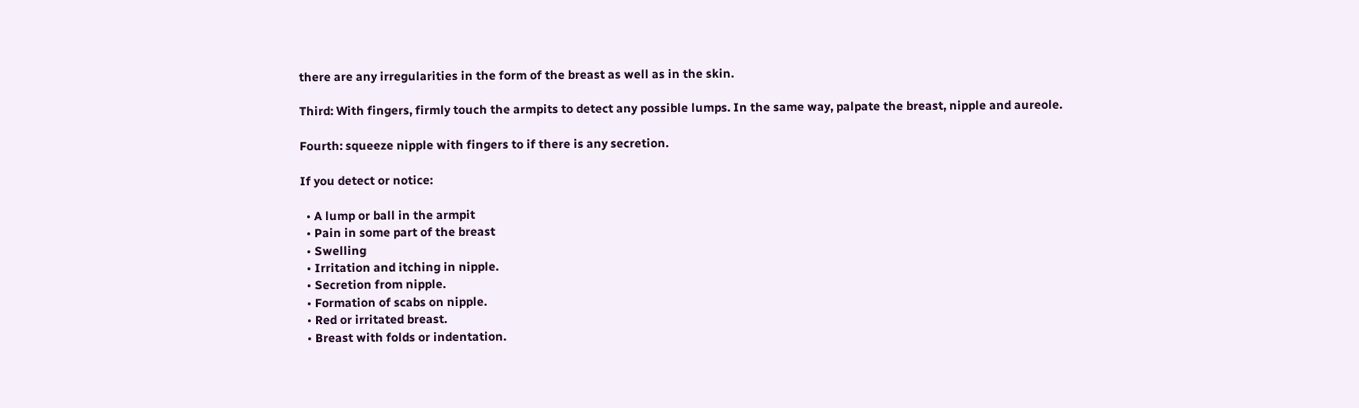there are any irregularities in the form of the breast as well as in the skin.

Third: With fingers, firmly touch the armpits to detect any possible lumps. In the same way, palpate the breast, nipple and aureole.

Fourth: squeeze nipple with fingers to if there is any secretion.

If you detect or notice:

  • A lump or ball in the armpit
  • Pain in some part of the breast
  • Swelling
  • Irritation and itching in nipple.
  • Secretion from nipple.
  • Formation of scabs on nipple.
  • Red or irritated breast.
  • Breast with folds or indentation.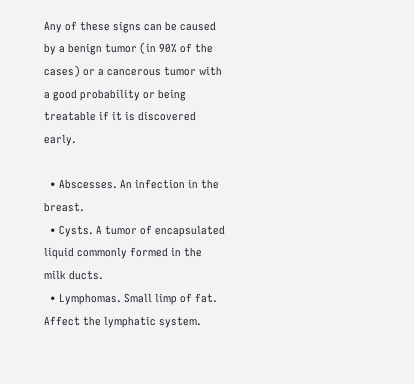Any of these signs can be caused by a benign tumor (in 90% of the cases) or a cancerous tumor with a good probability or being treatable if it is discovered early.

  • Abscesses. An infection in the breast.
  • Cysts. A tumor of encapsulated liquid commonly formed in the milk ducts.
  • Lymphomas. Small limp of fat. Affect the lymphatic system.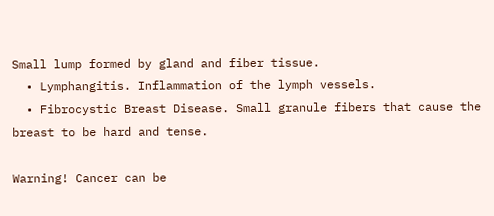Small lump formed by gland and fiber tissue.
  • Lymphangitis. Inflammation of the lymph vessels.
  • Fibrocystic Breast Disease. Small granule fibers that cause the breast to be hard and tense.

Warning! Cancer can be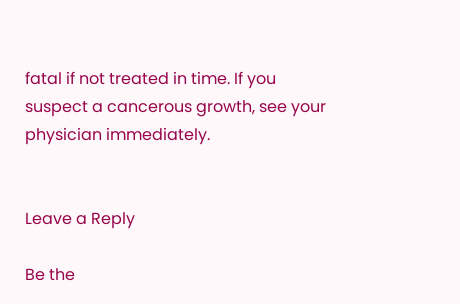fatal if not treated in time. If you suspect a cancerous growth, see your physician immediately.


Leave a Reply

Be the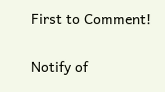First to Comment!

Notify of